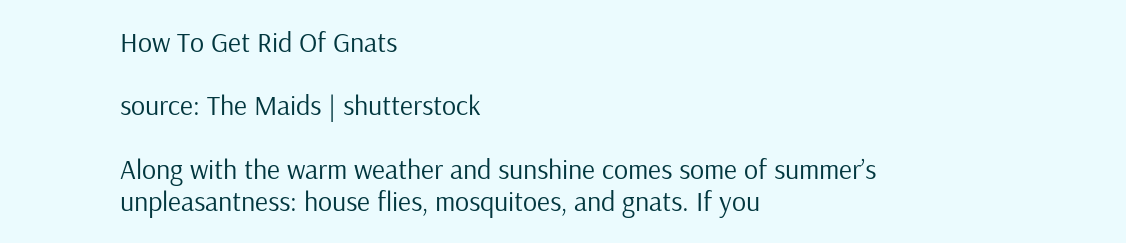How To Get Rid Of Gnats

source: The Maids | shutterstock

Along with the warm weather and sunshine comes some of summer’s unpleasantness: house flies, mosquitoes, and gnats. If you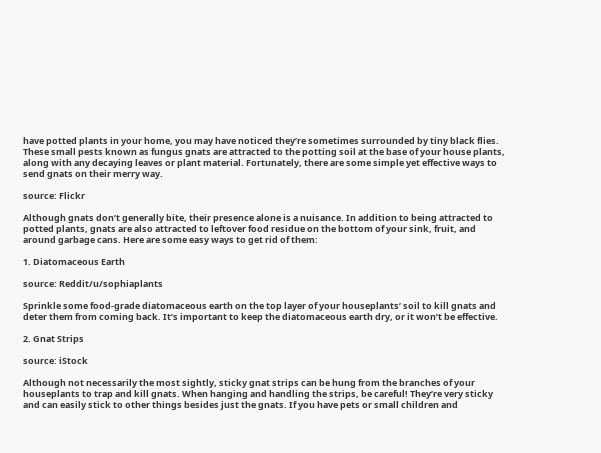have potted plants in your home, you may have noticed they’re sometimes surrounded by tiny black flies. These small pests known as fungus gnats are attracted to the potting soil at the base of your house plants, along with any decaying leaves or plant material. Fortunately, there are some simple yet effective ways to send gnats on their merry way.

source: Flickr

Although gnats don’t generally bite, their presence alone is a nuisance. In addition to being attracted to potted plants, gnats are also attracted to leftover food residue on the bottom of your sink, fruit, and around garbage cans. Here are some easy ways to get rid of them:

1. Diatomaceous Earth

source: Reddit/u/sophiaplants

Sprinkle some food-grade diatomaceous earth on the top layer of your houseplants’ soil to kill gnats and deter them from coming back. It’s important to keep the diatomaceous earth dry, or it won’t be effective.

2. Gnat Strips

source: iStock

Although not necessarily the most sightly, sticky gnat strips can be hung from the branches of your houseplants to trap and kill gnats. When hanging and handling the strips, be careful! They’re very sticky and can easily stick to other things besides just the gnats. If you have pets or small children and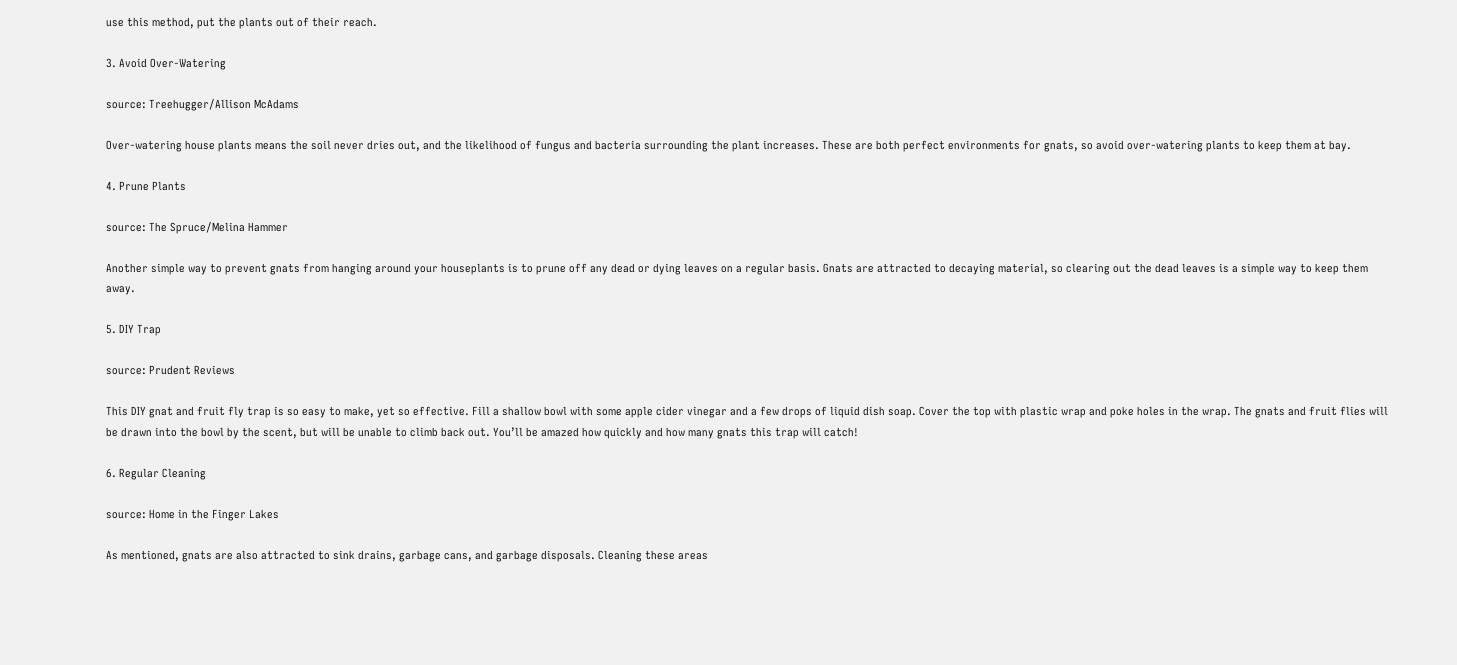use this method, put the plants out of their reach.

3. Avoid Over-Watering

source: Treehugger/Allison McAdams

Over-watering house plants means the soil never dries out, and the likelihood of fungus and bacteria surrounding the plant increases. These are both perfect environments for gnats, so avoid over-watering plants to keep them at bay.

4. Prune Plants

source: The Spruce/Melina Hammer

Another simple way to prevent gnats from hanging around your houseplants is to prune off any dead or dying leaves on a regular basis. Gnats are attracted to decaying material, so clearing out the dead leaves is a simple way to keep them away.

5. DIY Trap

source: Prudent Reviews

This DIY gnat and fruit fly trap is so easy to make, yet so effective. Fill a shallow bowl with some apple cider vinegar and a few drops of liquid dish soap. Cover the top with plastic wrap and poke holes in the wrap. The gnats and fruit flies will be drawn into the bowl by the scent, but will be unable to climb back out. You’ll be amazed how quickly and how many gnats this trap will catch!

6. Regular Cleaning

source: Home in the Finger Lakes

As mentioned, gnats are also attracted to sink drains, garbage cans, and garbage disposals. Cleaning these areas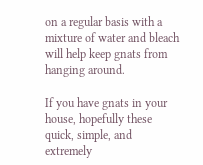on a regular basis with a mixture of water and bleach will help keep gnats from hanging around.

If you have gnats in your house, hopefully these quick, simple, and extremely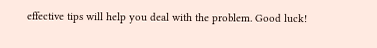effective tips will help you deal with the problem. Good luck!